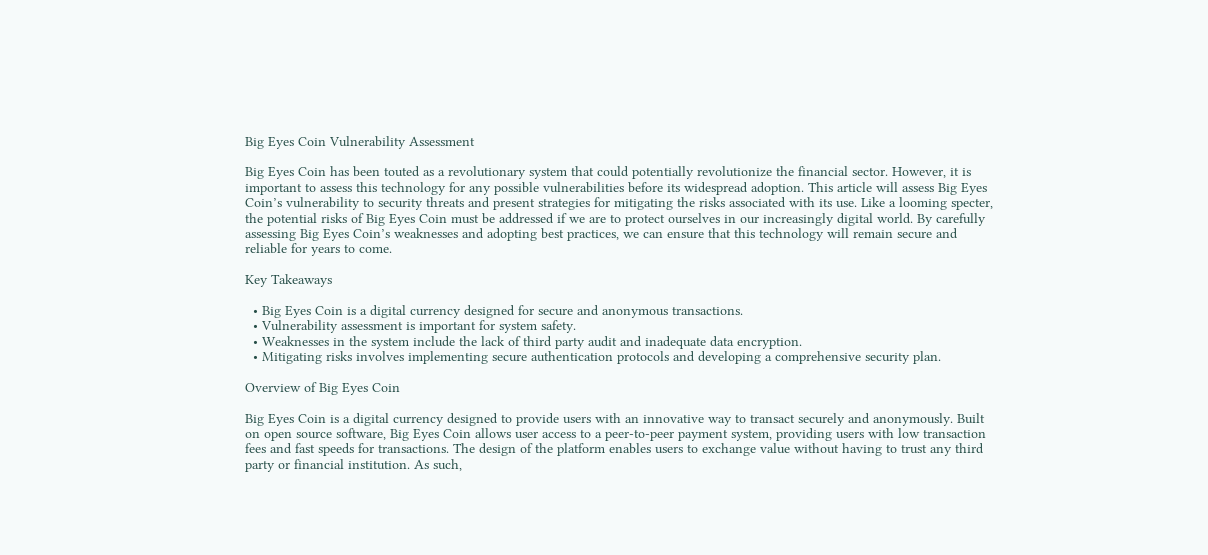Big Eyes Coin Vulnerability Assessment

Big Eyes Coin has been touted as a revolutionary system that could potentially revolutionize the financial sector. However, it is important to assess this technology for any possible vulnerabilities before its widespread adoption. This article will assess Big Eyes Coin’s vulnerability to security threats and present strategies for mitigating the risks associated with its use. Like a looming specter, the potential risks of Big Eyes Coin must be addressed if we are to protect ourselves in our increasingly digital world. By carefully assessing Big Eyes Coin’s weaknesses and adopting best practices, we can ensure that this technology will remain secure and reliable for years to come.

Key Takeaways

  • Big Eyes Coin is a digital currency designed for secure and anonymous transactions.
  • Vulnerability assessment is important for system safety.
  • Weaknesses in the system include the lack of third party audit and inadequate data encryption.
  • Mitigating risks involves implementing secure authentication protocols and developing a comprehensive security plan.

Overview of Big Eyes Coin

Big Eyes Coin is a digital currency designed to provide users with an innovative way to transact securely and anonymously. Built on open source software, Big Eyes Coin allows user access to a peer-to-peer payment system, providing users with low transaction fees and fast speeds for transactions. The design of the platform enables users to exchange value without having to trust any third party or financial institution. As such,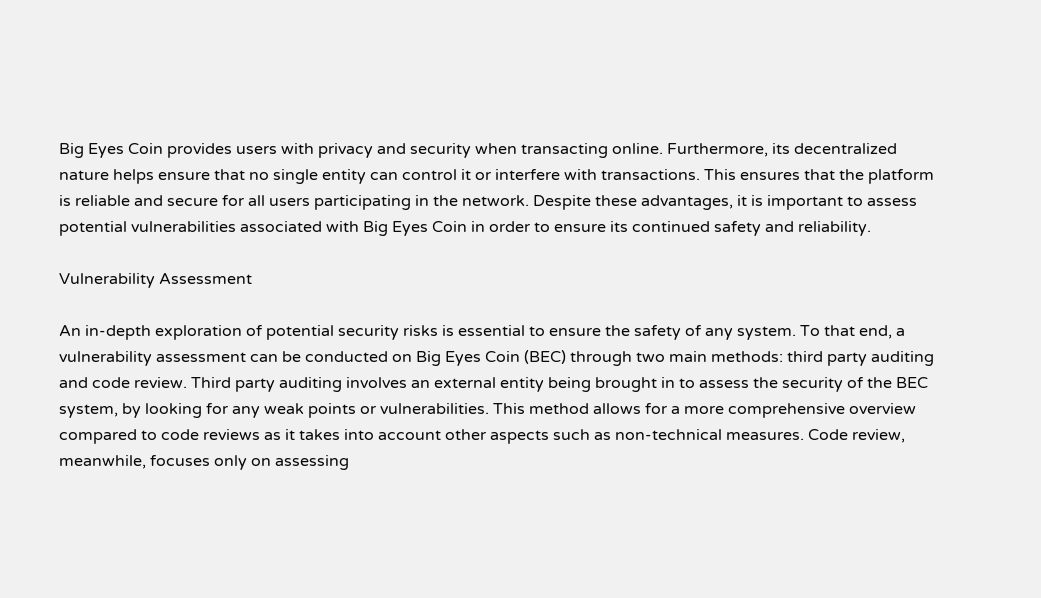Big Eyes Coin provides users with privacy and security when transacting online. Furthermore, its decentralized nature helps ensure that no single entity can control it or interfere with transactions. This ensures that the platform is reliable and secure for all users participating in the network. Despite these advantages, it is important to assess potential vulnerabilities associated with Big Eyes Coin in order to ensure its continued safety and reliability.

Vulnerability Assessment

An in-depth exploration of potential security risks is essential to ensure the safety of any system. To that end, a vulnerability assessment can be conducted on Big Eyes Coin (BEC) through two main methods: third party auditing and code review. Third party auditing involves an external entity being brought in to assess the security of the BEC system, by looking for any weak points or vulnerabilities. This method allows for a more comprehensive overview compared to code reviews as it takes into account other aspects such as non-technical measures. Code review, meanwhile, focuses only on assessing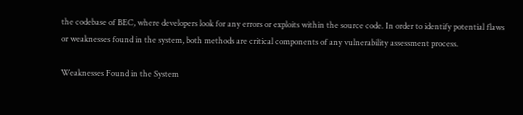the codebase of BEC, where developers look for any errors or exploits within the source code. In order to identify potential flaws or weaknesses found in the system, both methods are critical components of any vulnerability assessment process.

Weaknesses Found in the System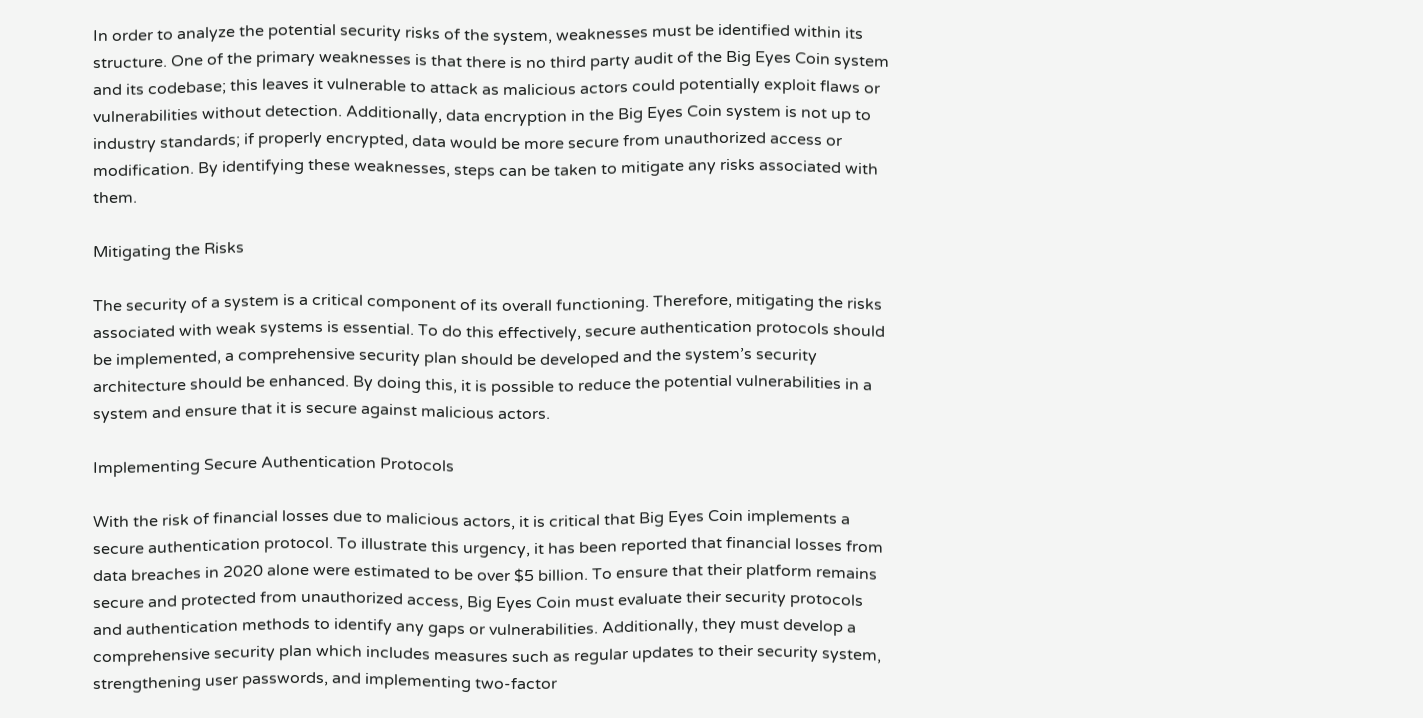In order to analyze the potential security risks of the system, weaknesses must be identified within its structure. One of the primary weaknesses is that there is no third party audit of the Big Eyes Coin system and its codebase; this leaves it vulnerable to attack as malicious actors could potentially exploit flaws or vulnerabilities without detection. Additionally, data encryption in the Big Eyes Coin system is not up to industry standards; if properly encrypted, data would be more secure from unauthorized access or modification. By identifying these weaknesses, steps can be taken to mitigate any risks associated with them.

Mitigating the Risks

The security of a system is a critical component of its overall functioning. Therefore, mitigating the risks associated with weak systems is essential. To do this effectively, secure authentication protocols should be implemented, a comprehensive security plan should be developed and the system’s security architecture should be enhanced. By doing this, it is possible to reduce the potential vulnerabilities in a system and ensure that it is secure against malicious actors.

Implementing Secure Authentication Protocols

With the risk of financial losses due to malicious actors, it is critical that Big Eyes Coin implements a secure authentication protocol. To illustrate this urgency, it has been reported that financial losses from data breaches in 2020 alone were estimated to be over $5 billion. To ensure that their platform remains secure and protected from unauthorized access, Big Eyes Coin must evaluate their security protocols and authentication methods to identify any gaps or vulnerabilities. Additionally, they must develop a comprehensive security plan which includes measures such as regular updates to their security system, strengthening user passwords, and implementing two-factor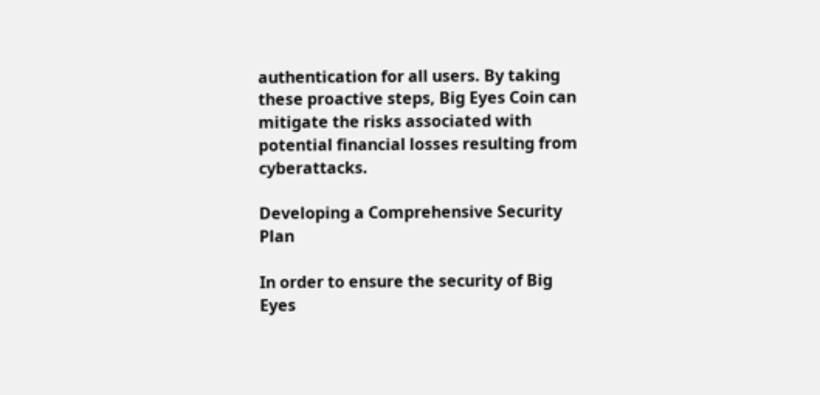authentication for all users. By taking these proactive steps, Big Eyes Coin can mitigate the risks associated with potential financial losses resulting from cyberattacks.

Developing a Comprehensive Security Plan

In order to ensure the security of Big Eyes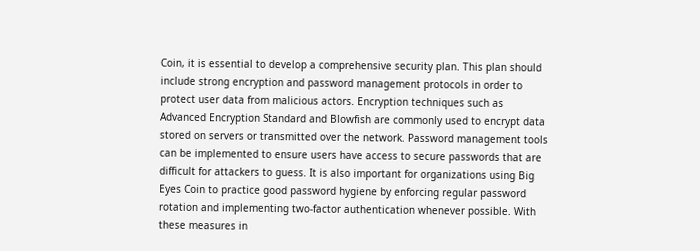Coin, it is essential to develop a comprehensive security plan. This plan should include strong encryption and password management protocols in order to protect user data from malicious actors. Encryption techniques such as Advanced Encryption Standard and Blowfish are commonly used to encrypt data stored on servers or transmitted over the network. Password management tools can be implemented to ensure users have access to secure passwords that are difficult for attackers to guess. It is also important for organizations using Big Eyes Coin to practice good password hygiene by enforcing regular password rotation and implementing two-factor authentication whenever possible. With these measures in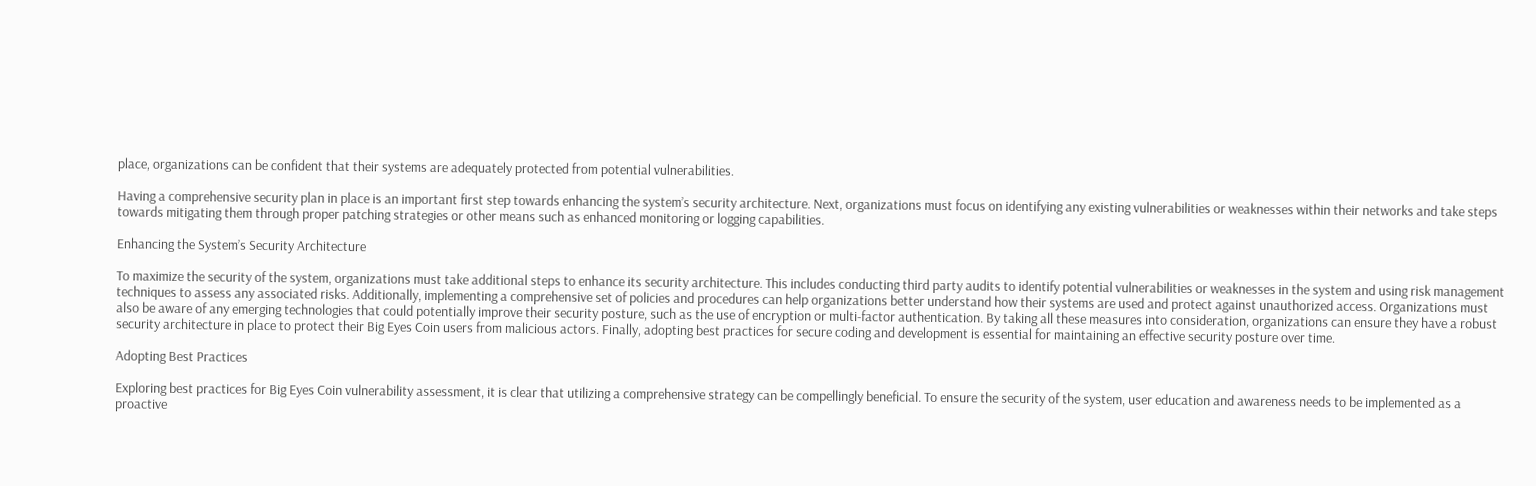place, organizations can be confident that their systems are adequately protected from potential vulnerabilities.

Having a comprehensive security plan in place is an important first step towards enhancing the system’s security architecture. Next, organizations must focus on identifying any existing vulnerabilities or weaknesses within their networks and take steps towards mitigating them through proper patching strategies or other means such as enhanced monitoring or logging capabilities.

Enhancing the System’s Security Architecture

To maximize the security of the system, organizations must take additional steps to enhance its security architecture. This includes conducting third party audits to identify potential vulnerabilities or weaknesses in the system and using risk management techniques to assess any associated risks. Additionally, implementing a comprehensive set of policies and procedures can help organizations better understand how their systems are used and protect against unauthorized access. Organizations must also be aware of any emerging technologies that could potentially improve their security posture, such as the use of encryption or multi-factor authentication. By taking all these measures into consideration, organizations can ensure they have a robust security architecture in place to protect their Big Eyes Coin users from malicious actors. Finally, adopting best practices for secure coding and development is essential for maintaining an effective security posture over time.

Adopting Best Practices

Exploring best practices for Big Eyes Coin vulnerability assessment, it is clear that utilizing a comprehensive strategy can be compellingly beneficial. To ensure the security of the system, user education and awareness needs to be implemented as a proactive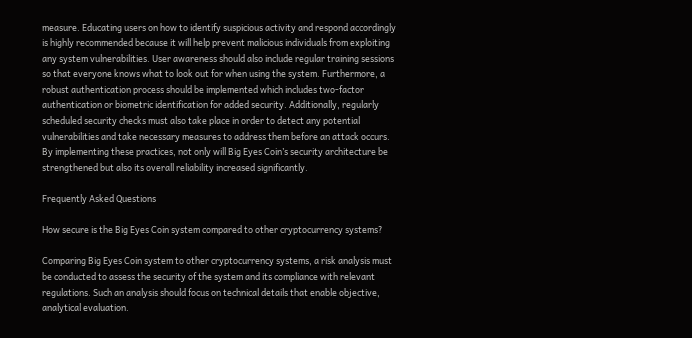measure. Educating users on how to identify suspicious activity and respond accordingly is highly recommended because it will help prevent malicious individuals from exploiting any system vulnerabilities. User awareness should also include regular training sessions so that everyone knows what to look out for when using the system. Furthermore, a robust authentication process should be implemented which includes two-factor authentication or biometric identification for added security. Additionally, regularly scheduled security checks must also take place in order to detect any potential vulnerabilities and take necessary measures to address them before an attack occurs. By implementing these practices, not only will Big Eyes Coin’s security architecture be strengthened but also its overall reliability increased significantly.

Frequently Asked Questions

How secure is the Big Eyes Coin system compared to other cryptocurrency systems?

Comparing Big Eyes Coin system to other cryptocurrency systems, a risk analysis must be conducted to assess the security of the system and its compliance with relevant regulations. Such an analysis should focus on technical details that enable objective, analytical evaluation.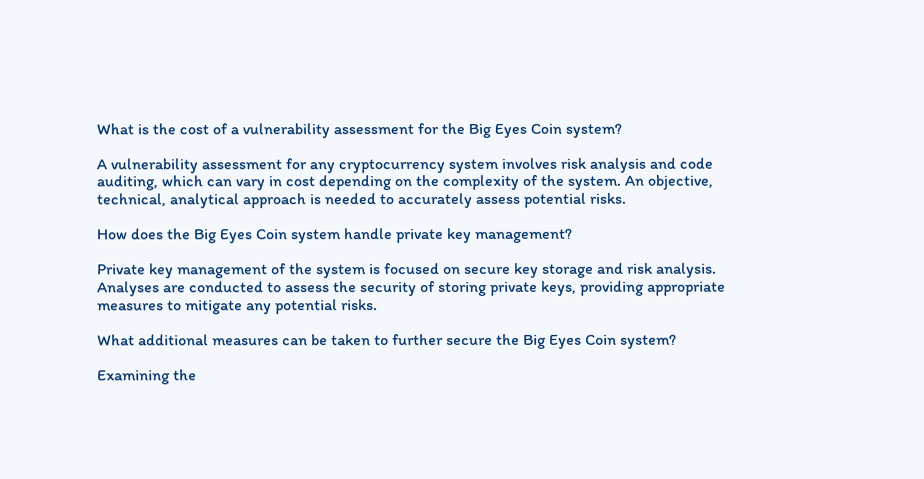What is the cost of a vulnerability assessment for the Big Eyes Coin system?

A vulnerability assessment for any cryptocurrency system involves risk analysis and code auditing, which can vary in cost depending on the complexity of the system. An objective, technical, analytical approach is needed to accurately assess potential risks.

How does the Big Eyes Coin system handle private key management?

Private key management of the system is focused on secure key storage and risk analysis. Analyses are conducted to assess the security of storing private keys, providing appropriate measures to mitigate any potential risks.

What additional measures can be taken to further secure the Big Eyes Coin system?

Examining the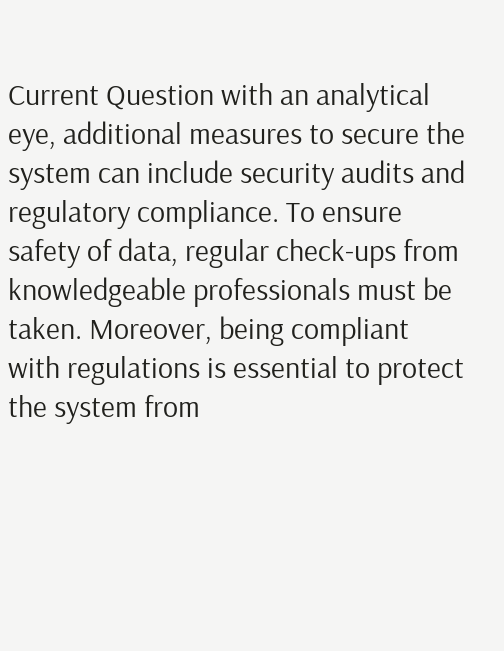Current Question with an analytical eye, additional measures to secure the system can include security audits and regulatory compliance. To ensure safety of data, regular check-ups from knowledgeable professionals must be taken. Moreover, being compliant with regulations is essential to protect the system from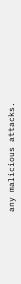any malicious attacks.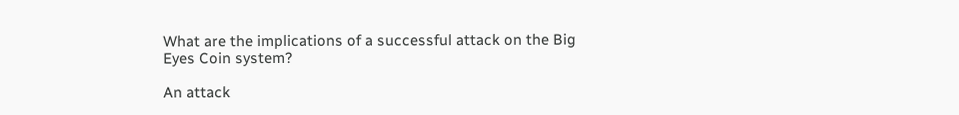What are the implications of a successful attack on the Big Eyes Coin system?

An attack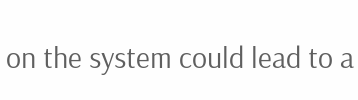on the system could lead to a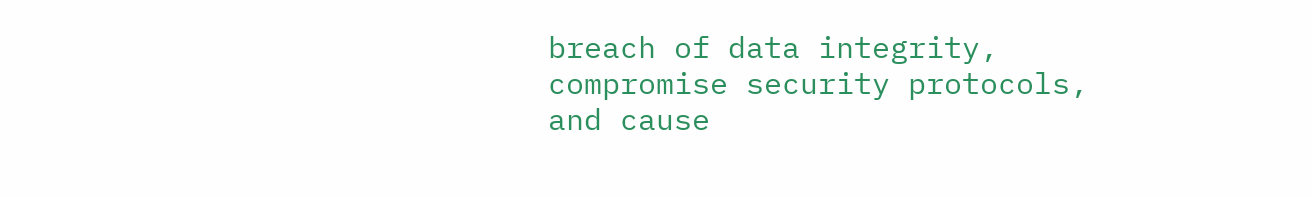breach of data integrity, compromise security protocols, and cause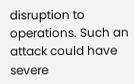disruption to operations. Such an attack could have severe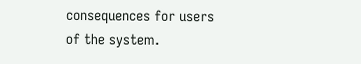consequences for users of the system.